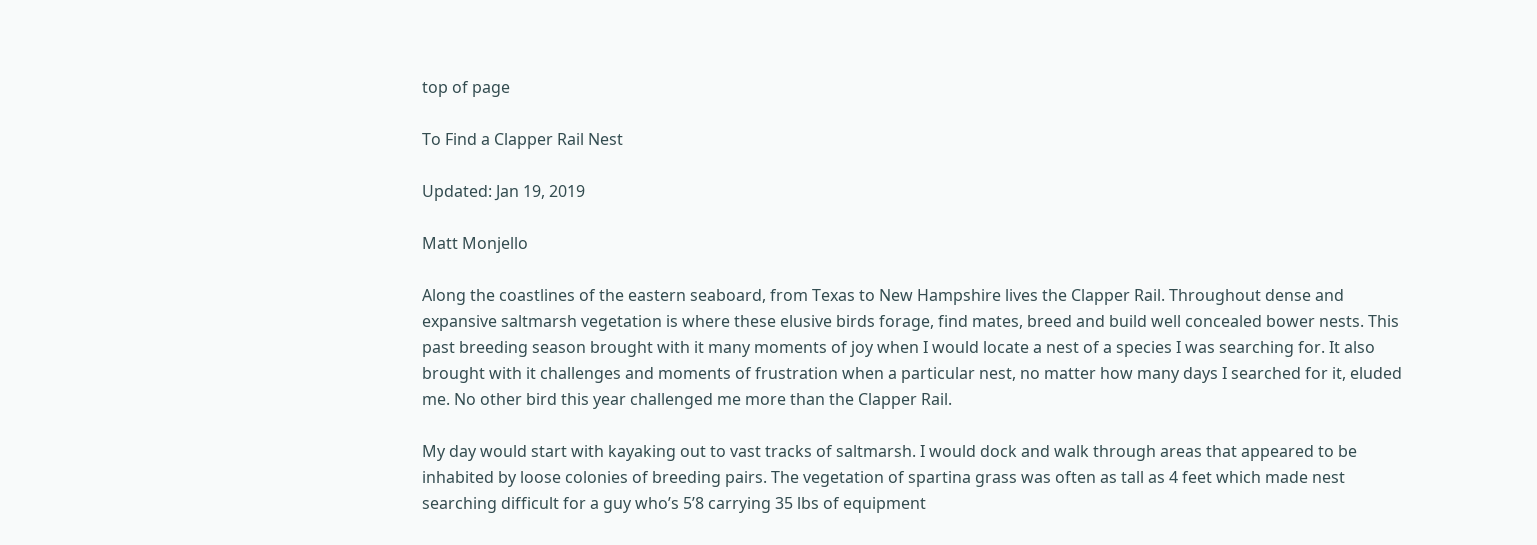top of page

To Find a Clapper Rail Nest

Updated: Jan 19, 2019

Matt Monjello

Along the coastlines of the eastern seaboard, from Texas to New Hampshire lives the Clapper Rail. Throughout dense and expansive saltmarsh vegetation is where these elusive birds forage, find mates, breed and build well concealed bower nests. This past breeding season brought with it many moments of joy when I would locate a nest of a species I was searching for. It also brought with it challenges and moments of frustration when a particular nest, no matter how many days I searched for it, eluded me. No other bird this year challenged me more than the Clapper Rail.

My day would start with kayaking out to vast tracks of saltmarsh. I would dock and walk through areas that appeared to be inhabited by loose colonies of breeding pairs. The vegetation of spartina grass was often as tall as 4 feet which made nest searching difficult for a guy who’s 5’8 carrying 35 lbs of equipment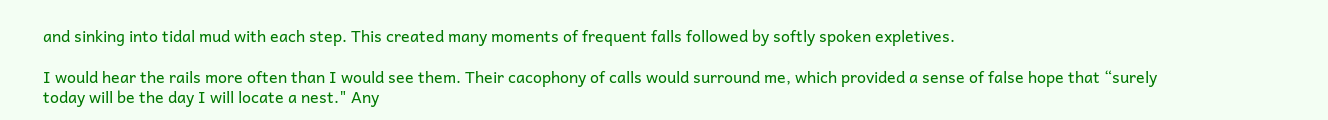and sinking into tidal mud with each step. This created many moments of frequent falls followed by softly spoken expletives.

I would hear the rails more often than I would see them. Their cacophony of calls would surround me, which provided a sense of false hope that “surely today will be the day I will locate a nest." Any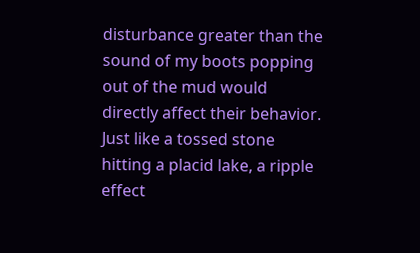disturbance greater than the sound of my boots popping out of the mud would directly affect their behavior. Just like a tossed stone hitting a placid lake, a ripple effect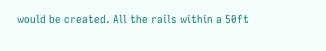would be created. All the rails within a 50ft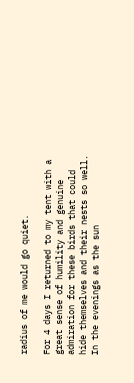radius of me would go quiet.

For 4 days I returned to my tent with a great sense of humility and genuine admiration for these birds that could hide themselves and their nests so well. In the evenings as the sun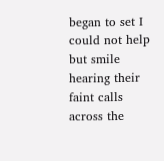began to set I could not help but smile hearing their faint calls across the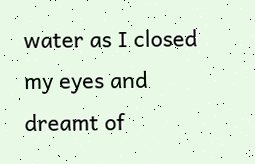water as I closed my eyes and dreamt of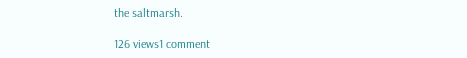the saltmarsh.

126 views1 comment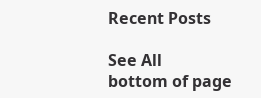Recent Posts

See All
bottom of page